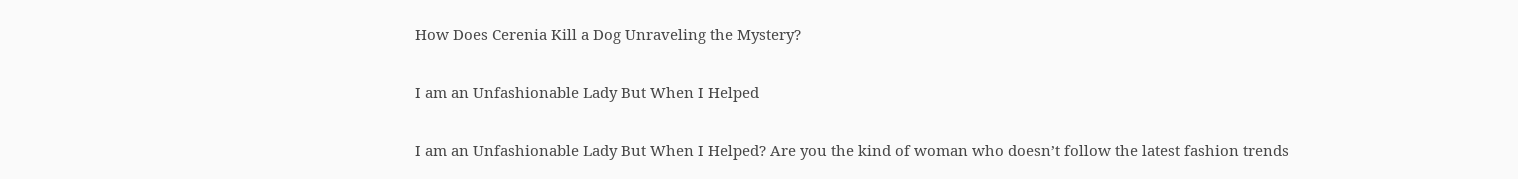How Does Cerenia Kill a Dog Unraveling the Mystery?

I am an Unfashionable Lady But When I Helped

I am an Unfashionable Lady But When I Helped? Are you the kind of woman who doesn’t follow the latest fashion trends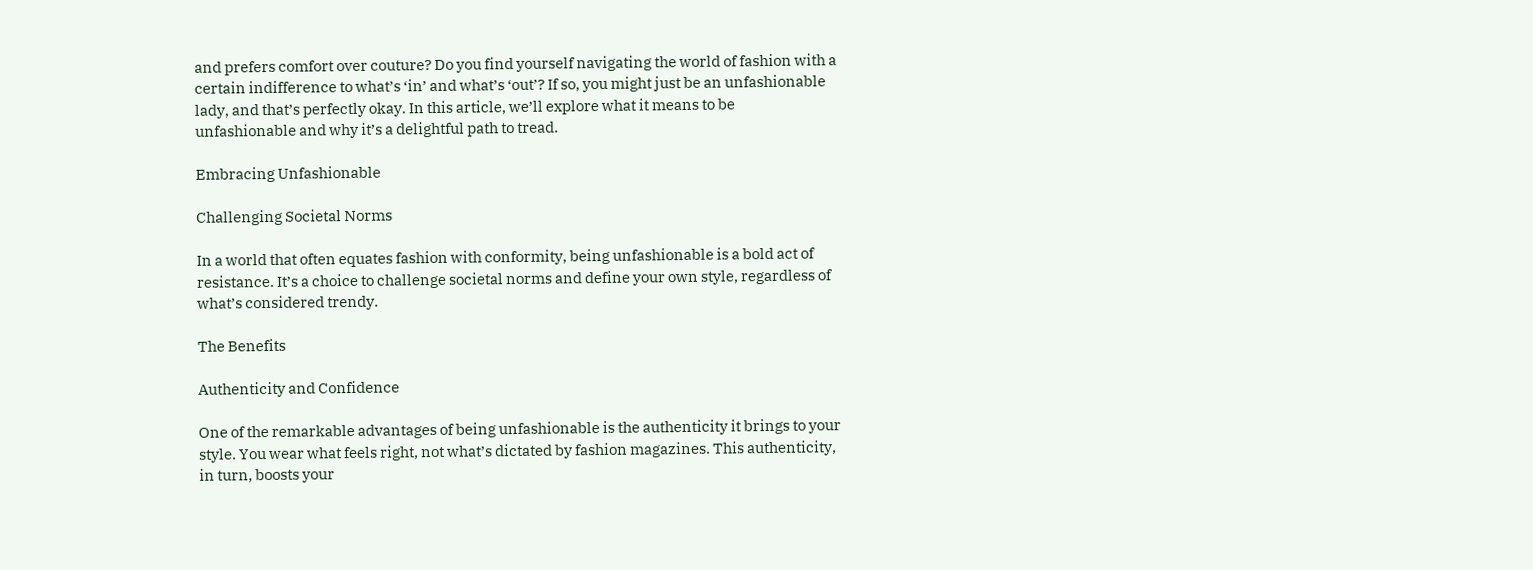and prefers comfort over couture? Do you find yourself navigating the world of fashion with a certain indifference to what’s ‘in’ and what’s ‘out’? If so, you might just be an unfashionable lady, and that’s perfectly okay. In this article, we’ll explore what it means to be unfashionable and why it’s a delightful path to tread.

Embracing Unfashionable

Challenging Societal Norms

In a world that often equates fashion with conformity, being unfashionable is a bold act of resistance. It’s a choice to challenge societal norms and define your own style, regardless of what’s considered trendy.

The Benefits

Authenticity and Confidence

One of the remarkable advantages of being unfashionable is the authenticity it brings to your style. You wear what feels right, not what’s dictated by fashion magazines. This authenticity, in turn, boosts your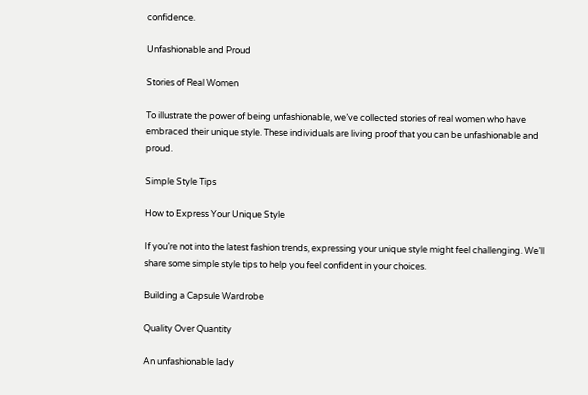confidence.

Unfashionable and Proud

Stories of Real Women

To illustrate the power of being unfashionable, we’ve collected stories of real women who have embraced their unique style. These individuals are living proof that you can be unfashionable and proud.

Simple Style Tips

How to Express Your Unique Style

If you’re not into the latest fashion trends, expressing your unique style might feel challenging. We’ll share some simple style tips to help you feel confident in your choices.

Building a Capsule Wardrobe

Quality Over Quantity

An unfashionable lady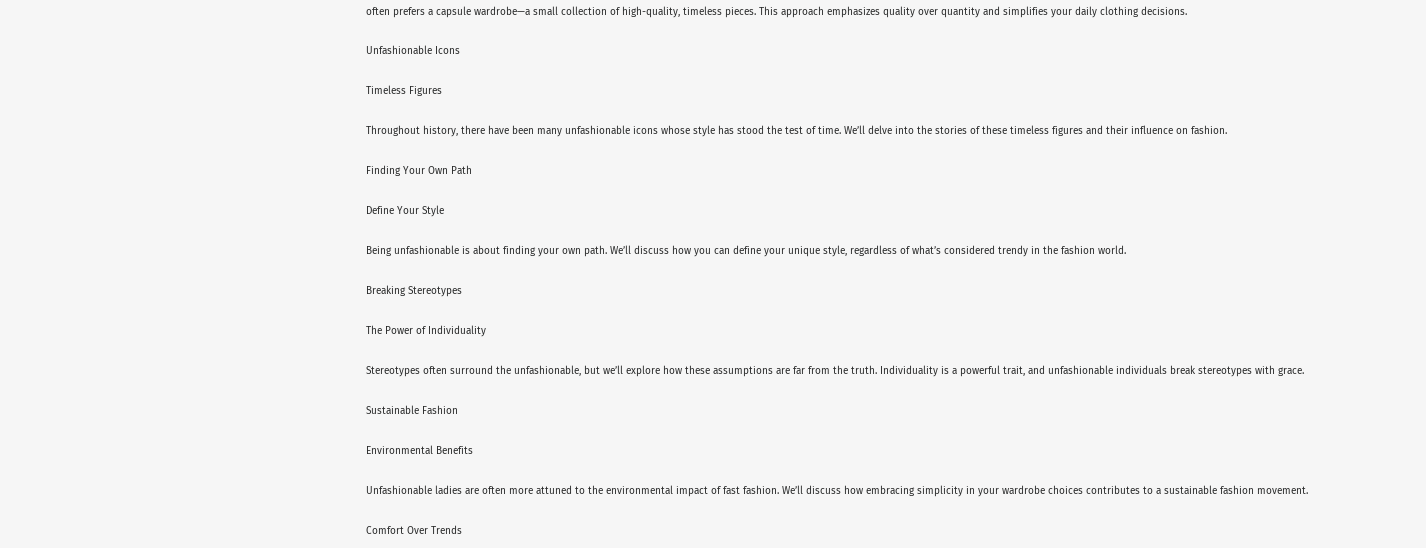often prefers a capsule wardrobe—a small collection of high-quality, timeless pieces. This approach emphasizes quality over quantity and simplifies your daily clothing decisions.

Unfashionable Icons

Timeless Figures

Throughout history, there have been many unfashionable icons whose style has stood the test of time. We’ll delve into the stories of these timeless figures and their influence on fashion.

Finding Your Own Path

Define Your Style

Being unfashionable is about finding your own path. We’ll discuss how you can define your unique style, regardless of what’s considered trendy in the fashion world.

Breaking Stereotypes

The Power of Individuality

Stereotypes often surround the unfashionable, but we’ll explore how these assumptions are far from the truth. Individuality is a powerful trait, and unfashionable individuals break stereotypes with grace.

Sustainable Fashion

Environmental Benefits

Unfashionable ladies are often more attuned to the environmental impact of fast fashion. We’ll discuss how embracing simplicity in your wardrobe choices contributes to a sustainable fashion movement.

Comfort Over Trends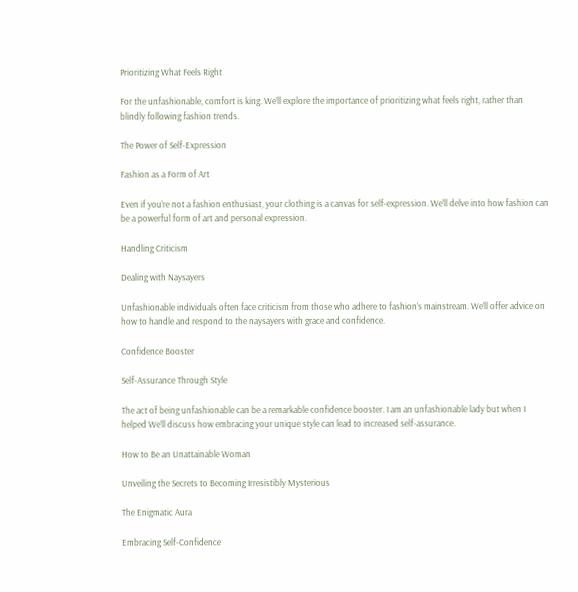Prioritizing What Feels Right

For the unfashionable, comfort is king. We’ll explore the importance of prioritizing what feels right, rather than blindly following fashion trends.

The Power of Self-Expression

Fashion as a Form of Art

Even if you’re not a fashion enthusiast, your clothing is a canvas for self-expression. We’ll delve into how fashion can be a powerful form of art and personal expression.

Handling Criticism

Dealing with Naysayers

Unfashionable individuals often face criticism from those who adhere to fashion’s mainstream. We’ll offer advice on how to handle and respond to the naysayers with grace and confidence.

Confidence Booster

Self-Assurance Through Style

The act of being unfashionable can be a remarkable confidence booster. I am an unfashionable lady but when I helped We’ll discuss how embracing your unique style can lead to increased self-assurance.

How to Be an Unattainable Woman

Unveiling the Secrets to Becoming Irresistibly Mysterious

The Enigmatic Aura

Embracing Self-Confidence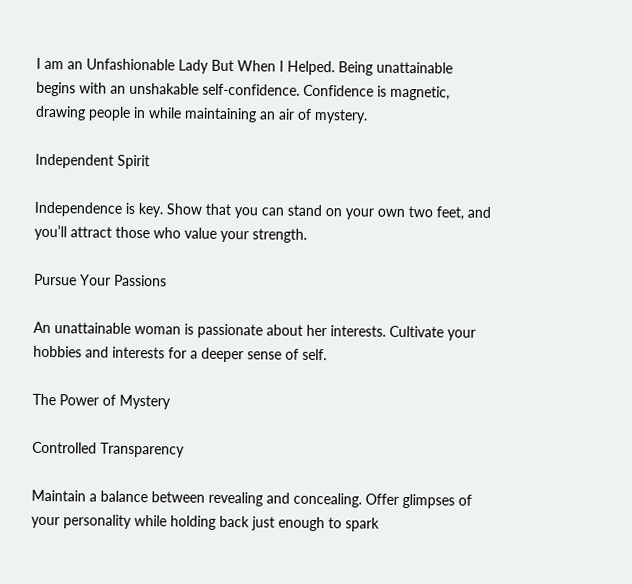I am an Unfashionable Lady But When I Helped. Being unattainable begins with an unshakable self-confidence. Confidence is magnetic, drawing people in while maintaining an air of mystery.

Independent Spirit

Independence is key. Show that you can stand on your own two feet, and you’ll attract those who value your strength.

Pursue Your Passions

An unattainable woman is passionate about her interests. Cultivate your hobbies and interests for a deeper sense of self.

The Power of Mystery

Controlled Transparency

Maintain a balance between revealing and concealing. Offer glimpses of your personality while holding back just enough to spark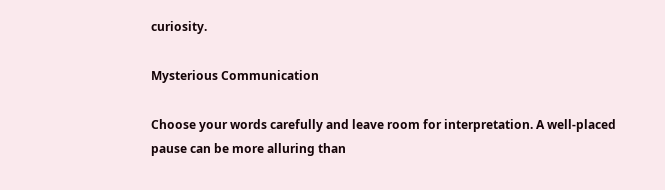curiosity.

Mysterious Communication

Choose your words carefully and leave room for interpretation. A well-placed pause can be more alluring than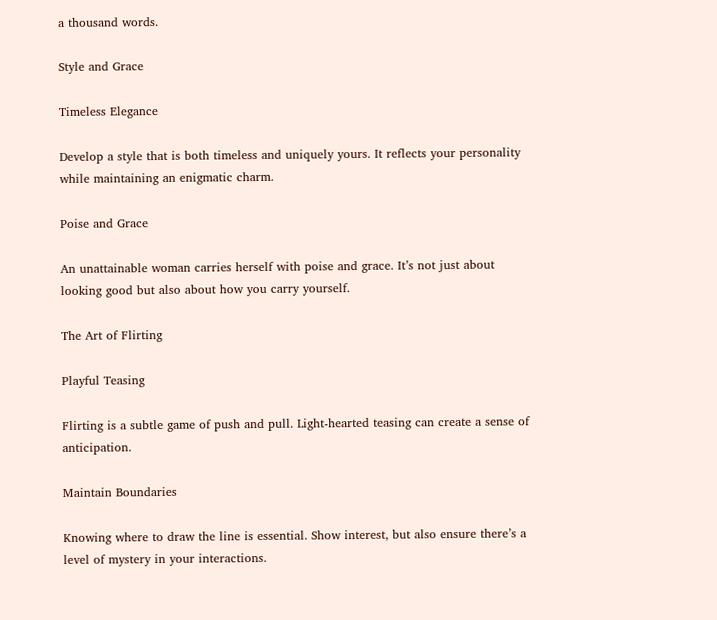a thousand words.

Style and Grace

Timeless Elegance

Develop a style that is both timeless and uniquely yours. It reflects your personality while maintaining an enigmatic charm.

Poise and Grace

An unattainable woman carries herself with poise and grace. It’s not just about looking good but also about how you carry yourself.

The Art of Flirting

Playful Teasing

Flirting is a subtle game of push and pull. Light-hearted teasing can create a sense of anticipation.

Maintain Boundaries

Knowing where to draw the line is essential. Show interest, but also ensure there’s a level of mystery in your interactions.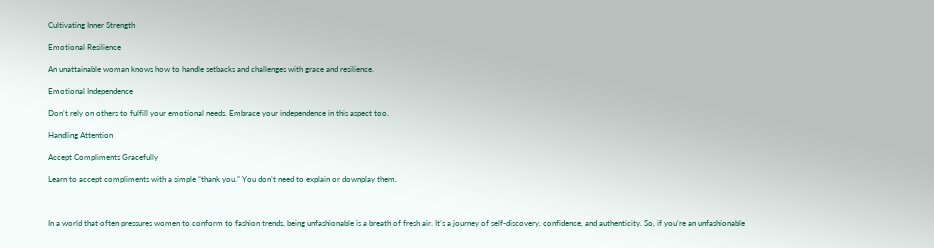Cultivating Inner Strength

Emotional Resilience

An unattainable woman knows how to handle setbacks and challenges with grace and resilience.

Emotional Independence

Don’t rely on others to fulfill your emotional needs. Embrace your independence in this aspect too.

Handling Attention

Accept Compliments Gracefully

Learn to accept compliments with a simple “thank you.” You don’t need to explain or downplay them.



In a world that often pressures women to conform to fashion trends, being unfashionable is a breath of fresh air. It’s a journey of self-discovery, confidence, and authenticity. So, if you’re an unfashionable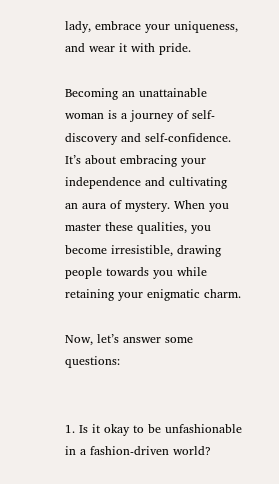lady, embrace your uniqueness, and wear it with pride.

Becoming an unattainable woman is a journey of self-discovery and self-confidence. It’s about embracing your independence and cultivating an aura of mystery. When you master these qualities, you become irresistible, drawing people towards you while retaining your enigmatic charm.

Now, let’s answer some questions:


1. Is it okay to be unfashionable in a fashion-driven world?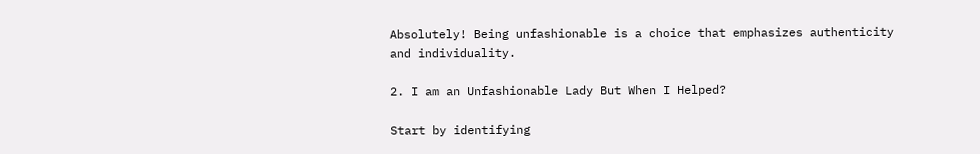Absolutely! Being unfashionable is a choice that emphasizes authenticity and individuality.

2. I am an Unfashionable Lady But When I Helped?

Start by identifying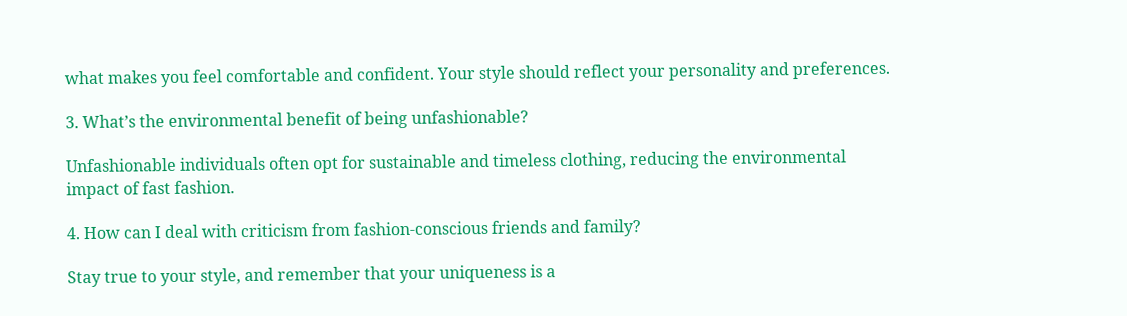what makes you feel comfortable and confident. Your style should reflect your personality and preferences.

3. What’s the environmental benefit of being unfashionable?

Unfashionable individuals often opt for sustainable and timeless clothing, reducing the environmental impact of fast fashion.

4. How can I deal with criticism from fashion-conscious friends and family?

Stay true to your style, and remember that your uniqueness is a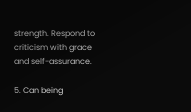strength. Respond to criticism with grace and self-assurance.

5. Can being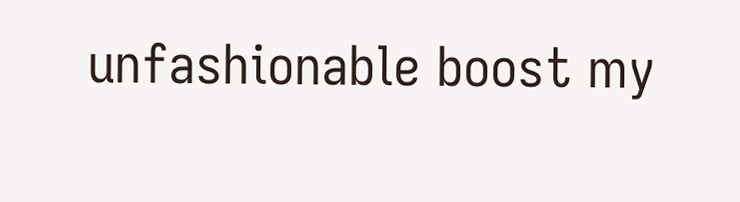unfashionable boost my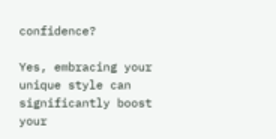confidence?

Yes, embracing your unique style can significantly boost your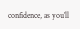confidence, as you’ll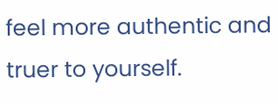feel more authentic and truer to yourself.